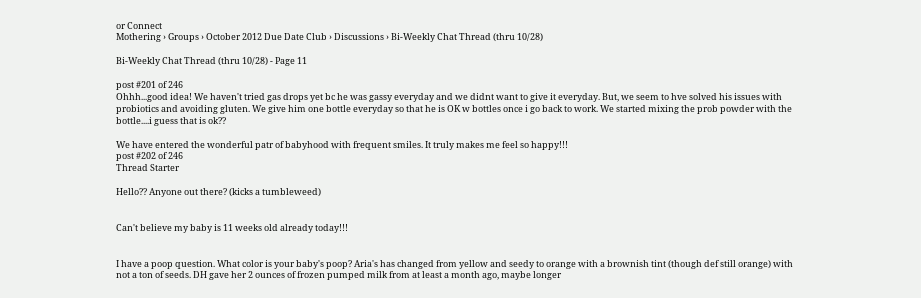or Connect
Mothering › Groups › October 2012 Due Date Club › Discussions › Bi-Weekly Chat Thread (thru 10/28)

Bi-Weekly Chat Thread (thru 10/28) - Page 11

post #201 of 246
Ohhh...good idea! We haven't tried gas drops yet bc he was gassy everyday and we didnt want to give it everyday. But, we seem to hve solved his issues with probiotics and avoiding gluten. We give him one bottle everyday so that he is OK w bottles once i go back to work. We started mixing the prob powder with the bottle....i guess that is ok??

We have entered the wonderful patr of babyhood with frequent smiles. It truly makes me feel so happy!!!
post #202 of 246
Thread Starter

Hello?? Anyone out there? (kicks a tumbleweed)


Can't believe my baby is 11 weeks old already today!!!


I have a poop question. What color is your baby's poop? Aria's has changed from yellow and seedy to orange with a brownish tint (though def still orange) with not a ton of seeds. DH gave her 2 ounces of frozen pumped milk from at least a month ago, maybe longer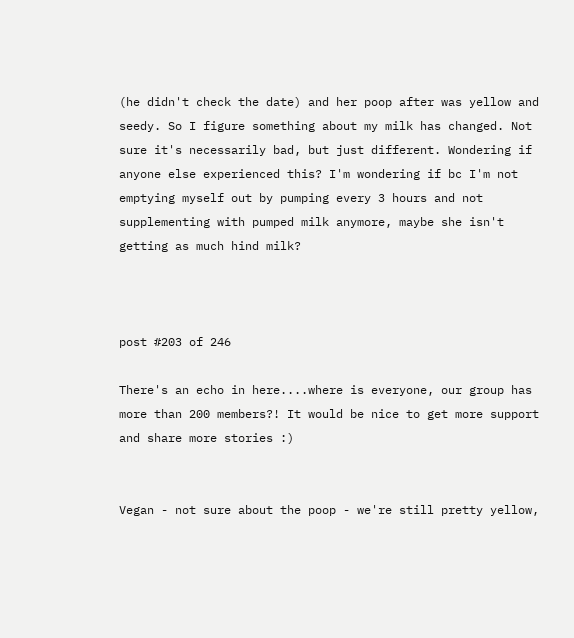(he didn't check the date) and her poop after was yellow and seedy. So I figure something about my milk has changed. Not sure it's necessarily bad, but just different. Wondering if anyone else experienced this? I'm wondering if bc I'm not emptying myself out by pumping every 3 hours and not supplementing with pumped milk anymore, maybe she isn't getting as much hind milk?



post #203 of 246

There's an echo in here....where is everyone, our group has more than 200 members?! It would be nice to get more support and share more stories :)


Vegan - not sure about the poop - we're still pretty yellow,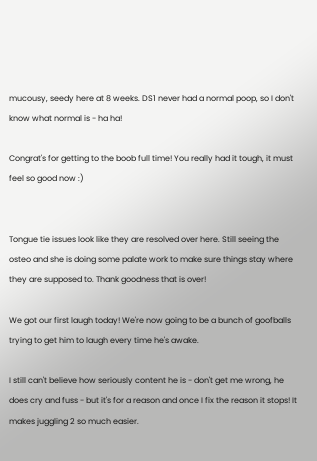mucousy, seedy here at 8 weeks. DS1 never had a normal poop, so I don't know what normal is - ha ha!

Congrat's for getting to the boob full time! You really had it tough, it must feel so good now :)


Tongue tie issues look like they are resolved over here. Still seeing the osteo and she is doing some palate work to make sure things stay where they are supposed to. Thank goodness that is over!

We got our first laugh today! We're now going to be a bunch of goofballs trying to get him to laugh every time he's awake.

I still can't believe how seriously content he is - don't get me wrong, he does cry and fuss - but it's for a reason and once I fix the reason it stops! It makes juggling 2 so much easier.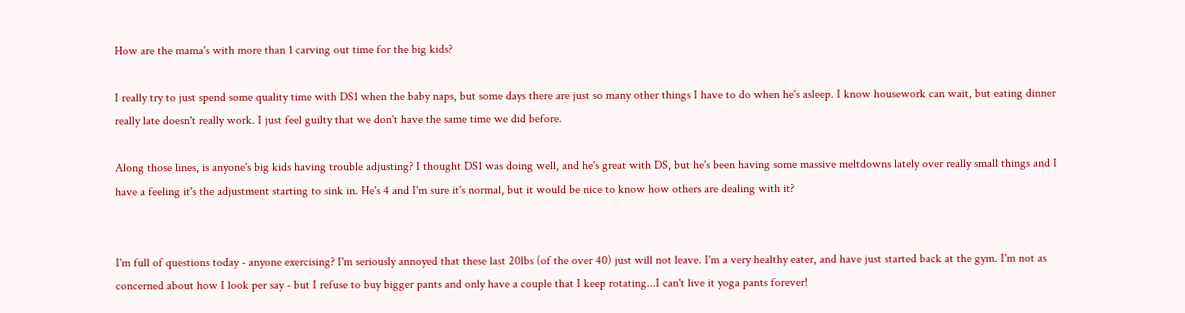How are the mama's with more than 1 carving out time for the big kids?

I really try to just spend some quality time with DS1 when the baby naps, but some days there are just so many other things I have to do when he's asleep. I know housework can wait, but eating dinner really late doesn't really work. I just feel guilty that we don't have the same time we did before.

Along those lines, is anyone's big kids having trouble adjusting? I thought DS1 was doing well, and he's great with DS, but he's been having some massive meltdowns lately over really small things and I have a feeling it's the adjustment starting to sink in. He's 4 and I'm sure it's normal, but it would be nice to know how others are dealing with it?


I'm full of questions today - anyone exercising? I'm seriously annoyed that these last 20lbs (of the over 40) just will not leave. I'm a very healthy eater, and have just started back at the gym. I'm not as concerned about how I look per say - but I refuse to buy bigger pants and only have a couple that I keep rotating...I can't live it yoga pants forever!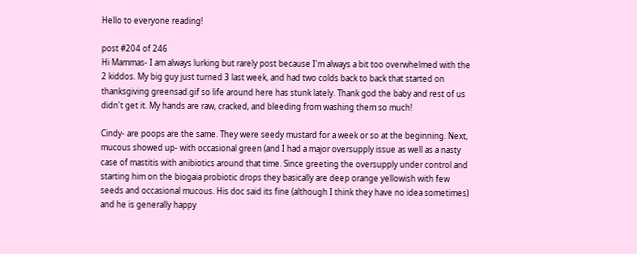Hello to everyone reading!

post #204 of 246
Hi Mammas- I am always lurking but rarely post because I'm always a bit too overwhelmed with the 2 kiddos. My big guy just turned 3 last week, and had two colds back to back that started on thanksgiving greensad.gif so life around here has stunk lately. Thank god the baby and rest of us didn't get it. My hands are raw, cracked, and bleeding from washing them so much!

Cindy- are poops are the same. They were seedy mustard for a week or so at the beginning. Next, mucous showed up- with occasional green (and I had a major oversupply issue as well as a nasty case of mastitis with anibiotics around that time. Since greeting the oversupply under control and starting him on the biogaia probiotic drops they basically are deep orange yellowish with few seeds and occasional mucous. His doc said its fine (although I think they have no idea sometimes) and he is generally happy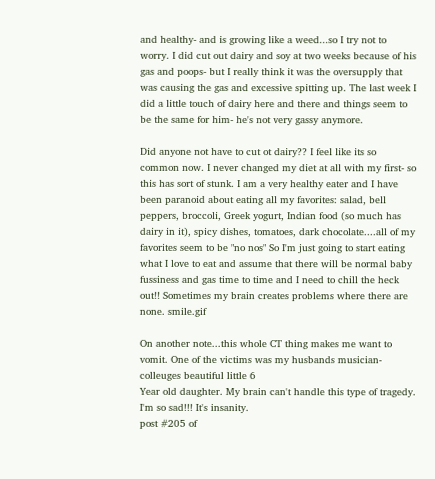and healthy- and is growing like a weed...so I try not to worry. I did cut out dairy and soy at two weeks because of his gas and poops- but I really think it was the oversupply that was causing the gas and excessive spitting up. The last week I did a little touch of dairy here and there and things seem to be the same for him- he's not very gassy anymore.

Did anyone not have to cut ot dairy?? I feel like its so common now. I never changed my diet at all with my first- so this has sort of stunk. I am a very healthy eater and I have been paranoid about eating all my favorites: salad, bell peppers, broccoli, Greek yogurt, Indian food (so much has dairy in it), spicy dishes, tomatoes, dark chocolate....all of my favorites seem to be "no nos" So I'm just going to start eating what I love to eat and assume that there will be normal baby fussiness and gas time to time and I need to chill the heck out!! Sometimes my brain creates problems where there are none. smile.gif

On another note...this whole CT thing makes me want to vomit. One of the victims was my husbands musician-colleuges beautiful little 6
Year old daughter. My brain can't handle this type of tragedy. I'm so sad!!! It's insanity.
post #205 of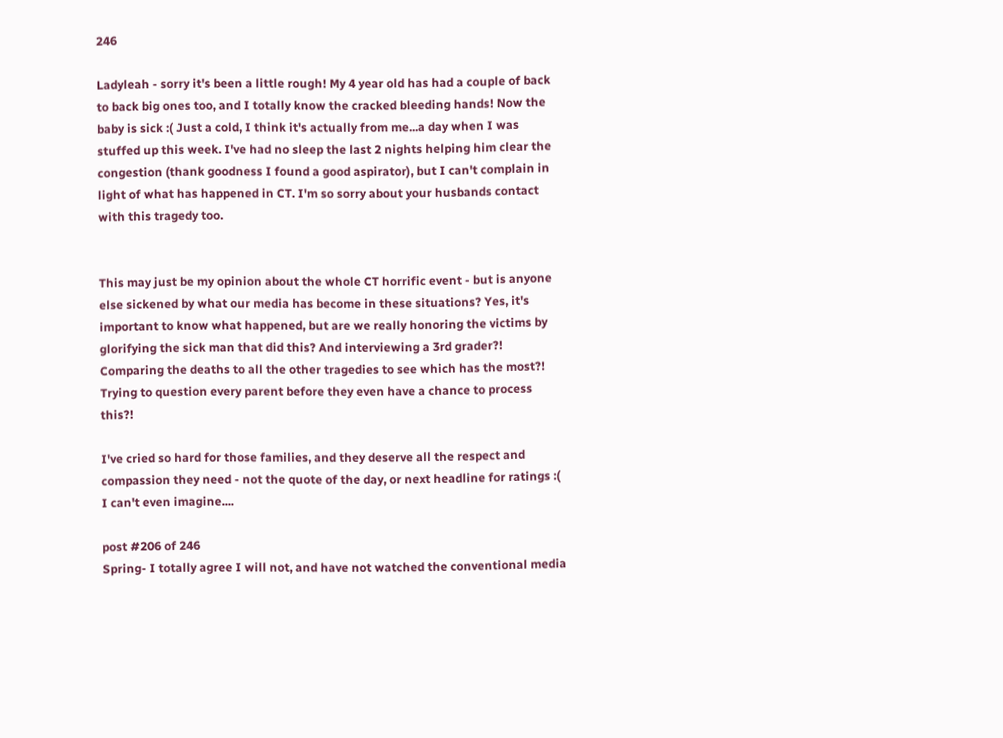246

Ladyleah - sorry it's been a little rough! My 4 year old has had a couple of back to back big ones too, and I totally know the cracked bleeding hands! Now the baby is sick :( Just a cold, I think it's actually from me...a day when I was stuffed up this week. I've had no sleep the last 2 nights helping him clear the congestion (thank goodness I found a good aspirator), but I can't complain in light of what has happened in CT. I'm so sorry about your husbands contact with this tragedy too.


This may just be my opinion about the whole CT horrific event - but is anyone else sickened by what our media has become in these situations? Yes, it's important to know what happened, but are we really honoring the victims by glorifying the sick man that did this? And interviewing a 3rd grader?! Comparing the deaths to all the other tragedies to see which has the most?! Trying to question every parent before they even have a chance to process this?!

I've cried so hard for those families, and they deserve all the respect and compassion they need - not the quote of the day, or next headline for ratings :( I can't even imagine....

post #206 of 246
Spring- I totally agree I will not, and have not watched the conventional media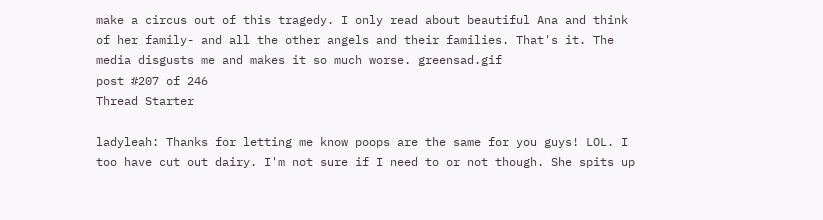make a circus out of this tragedy. I only read about beautiful Ana and think of her family- and all the other angels and their families. That's it. The media disgusts me and makes it so much worse. greensad.gif
post #207 of 246
Thread Starter

ladyleah: Thanks for letting me know poops are the same for you guys! LOL. I too have cut out dairy. I'm not sure if I need to or not though. She spits up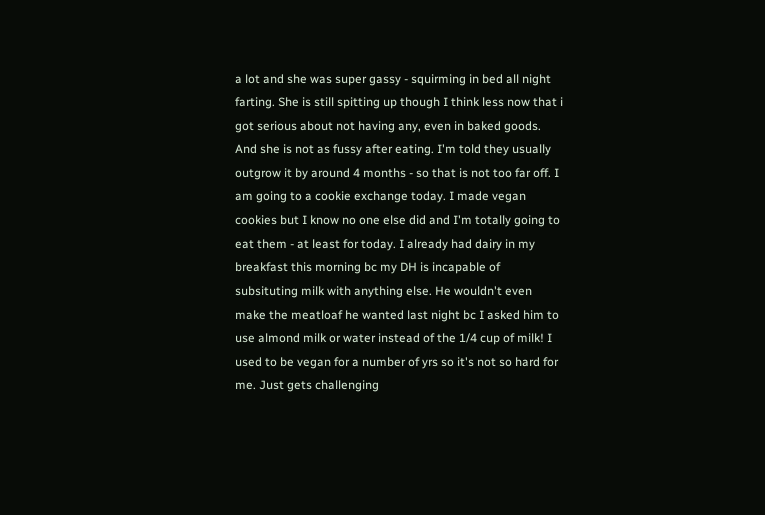a lot and she was super gassy - squirming in bed all night farting. She is still spitting up though I think less now that i got serious about not having any, even in baked goods. And she is not as fussy after eating. I'm told they usually outgrow it by around 4 months - so that is not too far off. I am going to a cookie exchange today. I made vegan cookies but I know no one else did and I'm totally going to eat them - at least for today. I already had dairy in my breakfast this morning bc my DH is incapable of subsituting milk with anything else. He wouldn't even make the meatloaf he wanted last night bc I asked him to use almond milk or water instead of the 1/4 cup of milk! I used to be vegan for a number of yrs so it's not so hard for me. Just gets challenging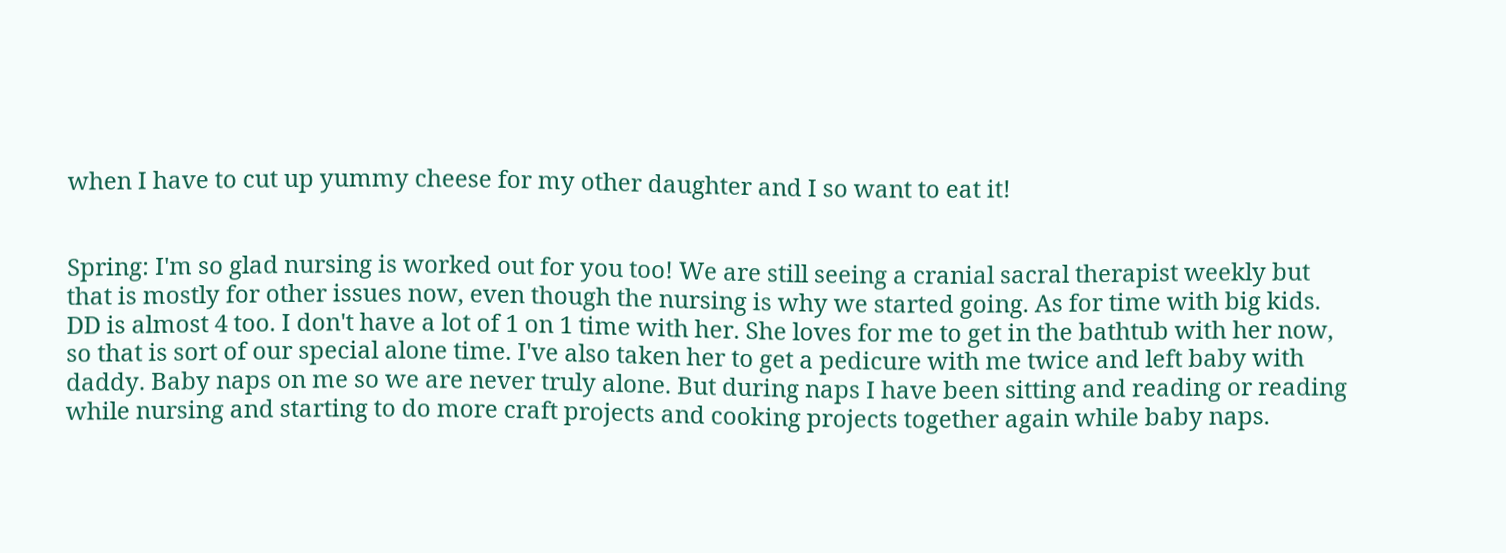when I have to cut up yummy cheese for my other daughter and I so want to eat it!


Spring: I'm so glad nursing is worked out for you too! We are still seeing a cranial sacral therapist weekly but that is mostly for other issues now, even though the nursing is why we started going. As for time with big kids. DD is almost 4 too. I don't have a lot of 1 on 1 time with her. She loves for me to get in the bathtub with her now, so that is sort of our special alone time. I've also taken her to get a pedicure with me twice and left baby with daddy. Baby naps on me so we are never truly alone. But during naps I have been sitting and reading or reading while nursing and starting to do more craft projects and cooking projects together again while baby naps.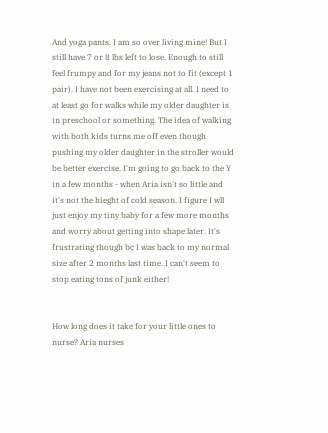And yoga pants. I am so over living mine! But I still have 7 or 8 lbs left to lose. Enough to still feel frumpy and for my jeans not to fit (except 1 pair). I have not been exercising at all. I need to at least go for walks while my older daughter is in preschool or something. The idea of walking with both kids turns me off even though pushing my older daughter in the stroller would be better exercise. I'm going to go back to the Y in a few months - when Aria isn't so little and it's not the hieght of cold season. I figure I wll just enjoy my tiny baby for a few more months and worry about getting into shape later. It's frustrating though bc I was back to my normal size after 2 months last time. I can't seem to stop eating tons of junk either!


How long does it take for your little ones to nurse? Aria nurses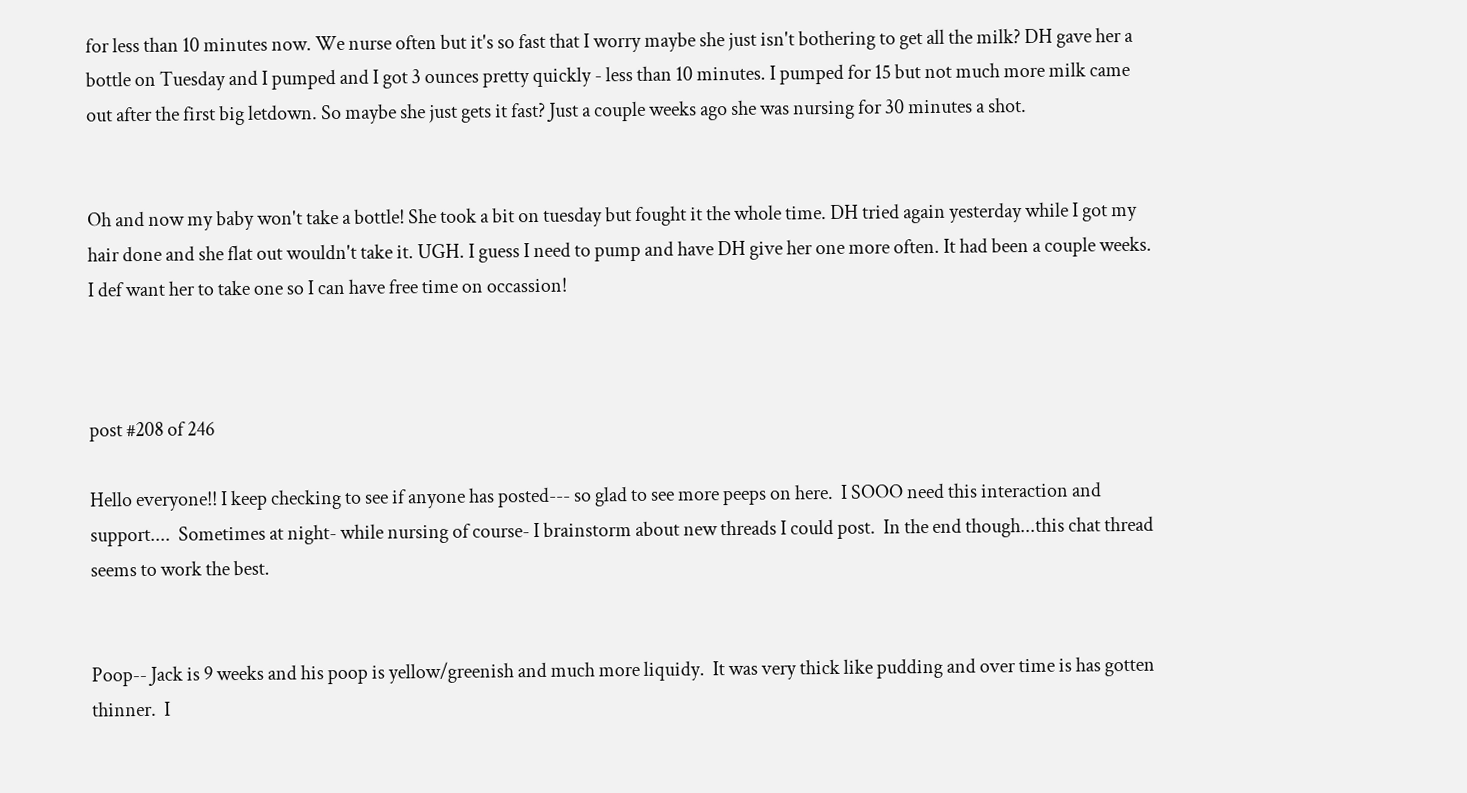for less than 10 minutes now. We nurse often but it's so fast that I worry maybe she just isn't bothering to get all the milk? DH gave her a bottle on Tuesday and I pumped and I got 3 ounces pretty quickly - less than 10 minutes. I pumped for 15 but not much more milk came out after the first big letdown. So maybe she just gets it fast? Just a couple weeks ago she was nursing for 30 minutes a shot.


Oh and now my baby won't take a bottle! She took a bit on tuesday but fought it the whole time. DH tried again yesterday while I got my hair done and she flat out wouldn't take it. UGH. I guess I need to pump and have DH give her one more often. It had been a couple weeks. I def want her to take one so I can have free time on occassion!



post #208 of 246

Hello everyone!! I keep checking to see if anyone has posted--- so glad to see more peeps on here.  I SOOO need this interaction and support....  Sometimes at night- while nursing of course- I brainstorm about new threads I could post.  In the end though...this chat thread seems to work the best.


Poop-- Jack is 9 weeks and his poop is yellow/greenish and much more liquidy.  It was very thick like pudding and over time is has gotten thinner.  I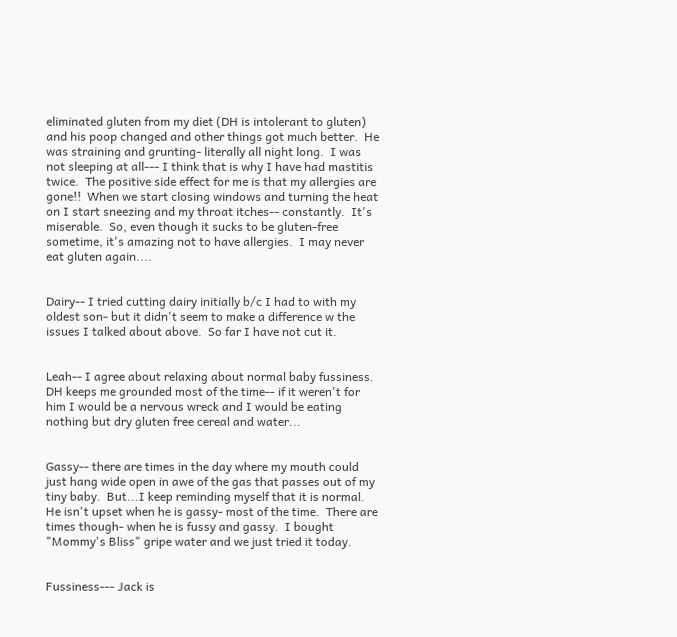eliminated gluten from my diet (DH is intolerant to gluten) and his poop changed and other things got much better.  He was straining and grunting- literally all night long.  I was not sleeping at all--- I think that is why I have had mastitis twice.  The positive side effect for me is that my allergies are gone!!  When we start closing windows and turning the heat on I start sneezing and my throat itches-- constantly.  It's miserable.  So, even though it sucks to be gluten-free sometime, it's amazing not to have allergies.  I may never eat gluten again....


Dairy-- I tried cutting dairy initially b/c I had to with my oldest son- but it didn't seem to make a difference w the issues I talked about above.  So far I have not cut it.


Leah-- I agree about relaxing about normal baby fussiness.  DH keeps me grounded most of the time-- if it weren't for him I would be a nervous wreck and I would be eating nothing but dry gluten free cereal and water...


Gassy-- there are times in the day where my mouth could just hang wide open in awe of the gas that passes out of my tiny baby.  But...I keep reminding myself that it is normal.  He isn't upset when he is gassy- most of the time.  There are times though- when he is fussy and gassy.  I bought "Mommy's Bliss" gripe water and we just tried it today.


Fussiness--- Jack is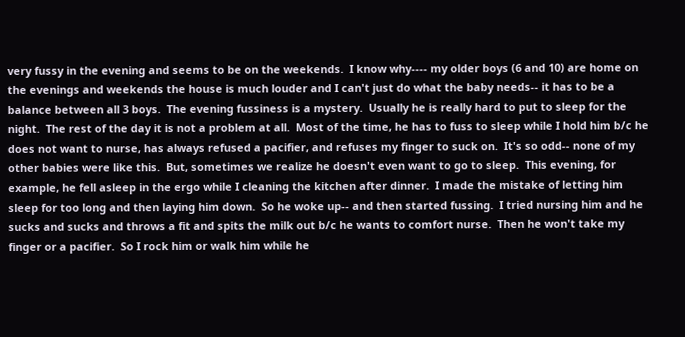very fussy in the evening and seems to be on the weekends.  I know why---- my older boys (6 and 10) are home on the evenings and weekends the house is much louder and I can't just do what the baby needs-- it has to be a balance between all 3 boys.  The evening fussiness is a mystery.  Usually he is really hard to put to sleep for the night.  The rest of the day it is not a problem at all.  Most of the time, he has to fuss to sleep while I hold him b/c he does not want to nurse, has always refused a pacifier, and refuses my finger to suck on.  It's so odd-- none of my other babies were like this.  But, sometimes we realize he doesn't even want to go to sleep.  This evening, for example, he fell asleep in the ergo while I cleaning the kitchen after dinner.  I made the mistake of letting him sleep for too long and then laying him down.  So he woke up-- and then started fussing.  I tried nursing him and he sucks and sucks and throws a fit and spits the milk out b/c he wants to comfort nurse.  Then he won't take my finger or a pacifier.  So I rock him or walk him while he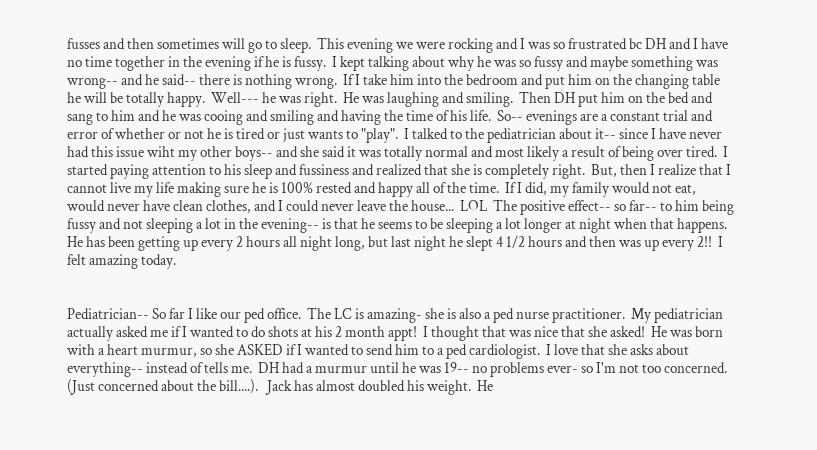fusses and then sometimes will go to sleep.  This evening we were rocking and I was so frustrated bc DH and I have no time together in the evening if he is fussy.  I kept talking about why he was so fussy and maybe something was wrong-- and he said-- there is nothing wrong.  If I take him into the bedroom and put him on the changing table he will be totally happy.  Well--- he was right.  He was laughing and smiling.  Then DH put him on the bed and sang to him and he was cooing and smiling and having the time of his life.  So-- evenings are a constant trial and error of whether or not he is tired or just wants to "play".  I talked to the pediatrician about it-- since I have never had this issue wiht my other boys-- and she said it was totally normal and most likely a result of being over tired.  I started paying attention to his sleep and fussiness and realized that she is completely right.  But, then I realize that I cannot live my life making sure he is 100% rested and happy all of the time.  If I did, my family would not eat, would never have clean clothes, and I could never leave the house...  LOL  The positive effect-- so far-- to him being fussy and not sleeping a lot in the evening-- is that he seems to be sleeping a lot longer at night when that happens.  He has been getting up every 2 hours all night long, but last night he slept 4 1/2 hours and then was up every 2!!  I felt amazing today.


Pediatrician-- So far I like our ped office.  The LC is amazing- she is also a ped nurse practitioner.  My pediatrician actually asked me if I wanted to do shots at his 2 month appt!  I thought that was nice that she asked!  He was born with a heart murmur, so she ASKED if I wanted to send him to a ped cardiologist.  I love that she asks about everything-- instead of tells me.  DH had a murmur until he was 19-- no problems ever- so I'm not too concerned.  (Just concerned about the bill....).   Jack has almost doubled his weight.  He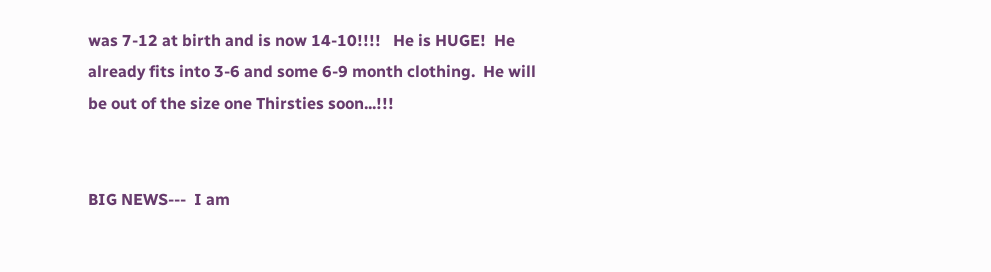was 7-12 at birth and is now 14-10!!!!   He is HUGE!  He already fits into 3-6 and some 6-9 month clothing.  He will be out of the size one Thirsties soon...!!!


BIG NEWS---  I am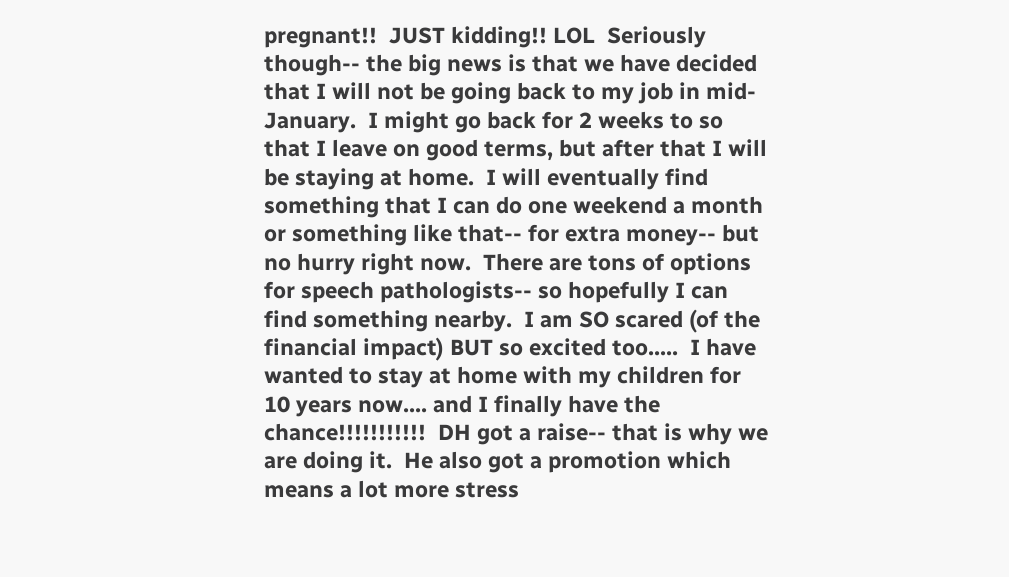pregnant!!  JUST kidding!! LOL  Seriously though-- the big news is that we have decided that I will not be going back to my job in mid-January.  I might go back for 2 weeks to so that I leave on good terms, but after that I will be staying at home.  I will eventually find something that I can do one weekend a month or something like that-- for extra money-- but no hurry right now.  There are tons of options for speech pathologists-- so hopefully I can find something nearby.  I am SO scared (of the financial impact) BUT so excited too.....  I have wanted to stay at home with my children for 10 years now.... and I finally have the chance!!!!!!!!!!!  DH got a raise-- that is why we are doing it.  He also got a promotion which means a lot more stress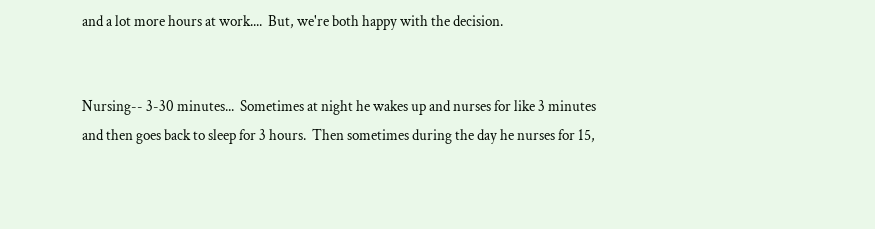and a lot more hours at work....  But, we're both happy with the decision.


Nursing-- 3-30 minutes...  Sometimes at night he wakes up and nurses for like 3 minutes and then goes back to sleep for 3 hours.  Then sometimes during the day he nurses for 15,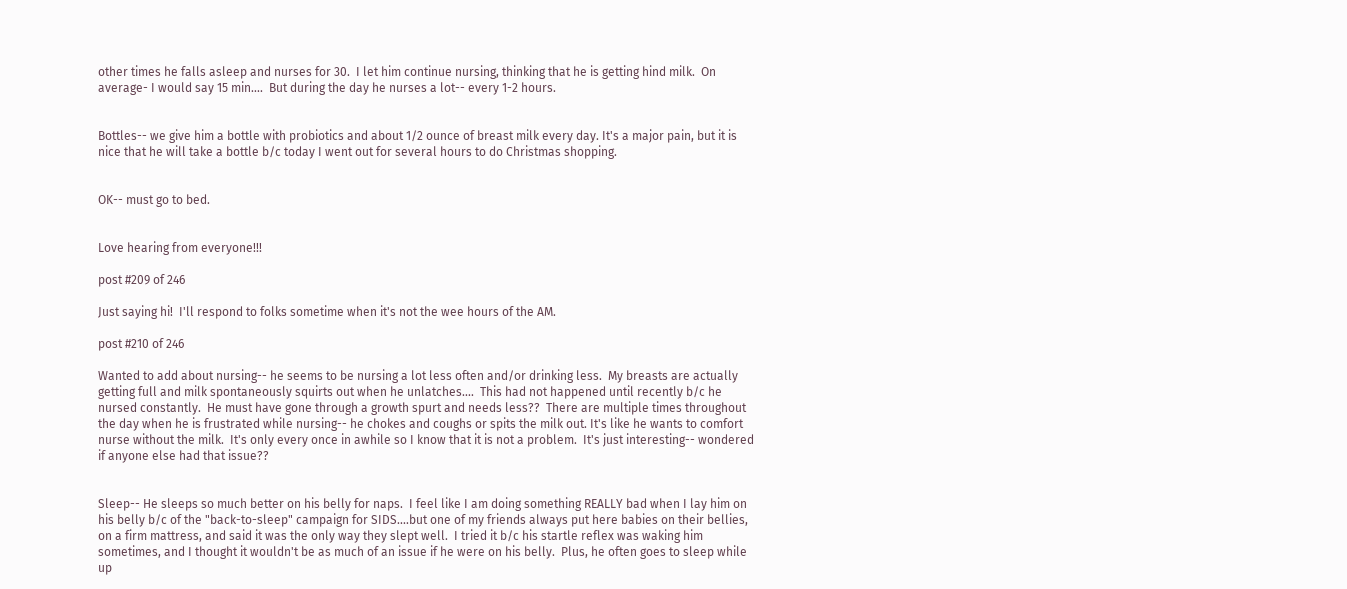other times he falls asleep and nurses for 30.  I let him continue nursing, thinking that he is getting hind milk.  On average- I would say 15 min....  But during the day he nurses a lot-- every 1-2 hours.


Bottles-- we give him a bottle with probiotics and about 1/2 ounce of breast milk every day. It's a major pain, but it is nice that he will take a bottle b/c today I went out for several hours to do Christmas shopping.


OK-- must go to bed.


Love hearing from everyone!!!

post #209 of 246

Just saying hi!  I'll respond to folks sometime when it's not the wee hours of the AM.

post #210 of 246

Wanted to add about nursing-- he seems to be nursing a lot less often and/or drinking less.  My breasts are actually getting full and milk spontaneously squirts out when he unlatches....  This had not happened until recently b/c he nursed constantly.  He must have gone through a growth spurt and needs less??  There are multiple times throughout the day when he is frustrated while nursing-- he chokes and coughs or spits the milk out. It's like he wants to comfort nurse without the milk.  It's only every once in awhile so I know that it is not a problem.  It's just interesting-- wondered if anyone else had that issue??


Sleep-- He sleeps so much better on his belly for naps.  I feel like I am doing something REALLY bad when I lay him on his belly b/c of the "back-to-sleep" campaign for SIDS....but one of my friends always put here babies on their bellies, on a firm mattress, and said it was the only way they slept well.  I tried it b/c his startle reflex was waking him sometimes, and I thought it wouldn't be as much of an issue if he were on his belly.  Plus, he often goes to sleep while up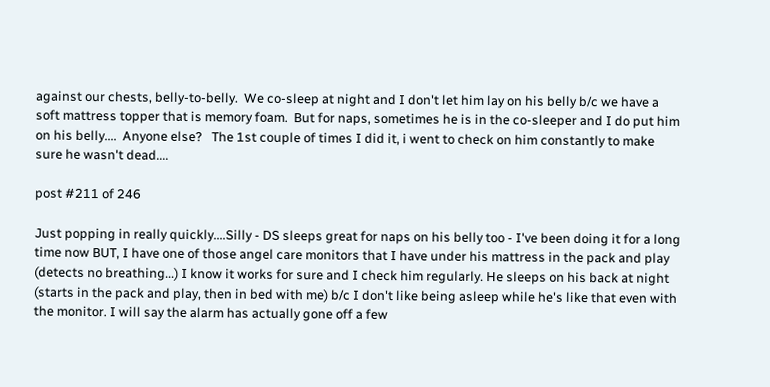against our chests, belly-to-belly.  We co-sleep at night and I don't let him lay on his belly b/c we have a soft mattress topper that is memory foam.  But for naps, sometimes he is in the co-sleeper and I do put him on his belly....  Anyone else?   The 1st couple of times I did it, i went to check on him constantly to make sure he wasn't dead....

post #211 of 246

Just popping in really quickly....Silly - DS sleeps great for naps on his belly too - I've been doing it for a long time now BUT, I have one of those angel care monitors that I have under his mattress in the pack and play (detects no breathing...) I know it works for sure and I check him regularly. He sleeps on his back at night (starts in the pack and play, then in bed with me) b/c I don't like being asleep while he's like that even with the monitor. I will say the alarm has actually gone off a few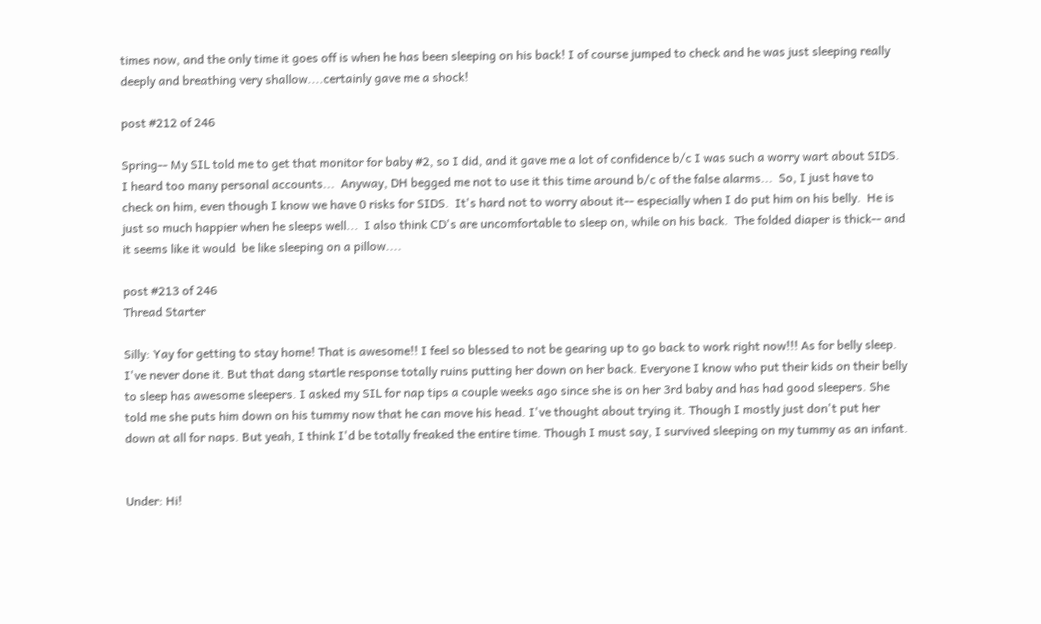times now, and the only time it goes off is when he has been sleeping on his back! I of course jumped to check and he was just sleeping really deeply and breathing very shallow....certainly gave me a shock!

post #212 of 246

Spring-- My SIL told me to get that monitor for baby #2, so I did, and it gave me a lot of confidence b/c I was such a worry wart about SIDS.  I heard too many personal accounts...  Anyway, DH begged me not to use it this time around b/c of the false alarms...  So, I just have to check on him, even though I know we have 0 risks for SIDS.  It's hard not to worry about it-- especially when I do put him on his belly.  He is just so much happier when he sleeps well...  I also think CD's are uncomfortable to sleep on, while on his back.  The folded diaper is thick-- and it seems like it would  be like sleeping on a pillow....

post #213 of 246
Thread Starter

Silly: Yay for getting to stay home! That is awesome!! I feel so blessed to not be gearing up to go back to work right now!!! As for belly sleep. I've never done it. But that dang startle response totally ruins putting her down on her back. Everyone I know who put their kids on their belly to sleep has awesome sleepers. I asked my SIL for nap tips a couple weeks ago since she is on her 3rd baby and has had good sleepers. She told me she puts him down on his tummy now that he can move his head. I've thought about trying it. Though I mostly just don't put her down at all for naps. But yeah, I think I'd be totally freaked the entire time. Though I must say, I survived sleeping on my tummy as an infant.


Under: Hi!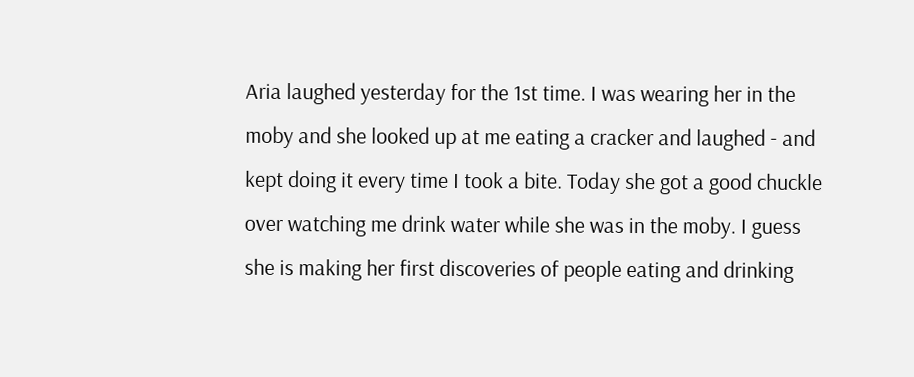Aria laughed yesterday for the 1st time. I was wearing her in the moby and she looked up at me eating a cracker and laughed - and kept doing it every time I took a bite. Today she got a good chuckle over watching me drink water while she was in the moby. I guess she is making her first discoveries of people eating and drinking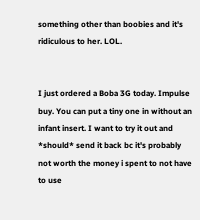something other than boobies and it's ridiculous to her. LOL.


I just ordered a Boba 3G today. Impulse buy. You can put a tiny one in without an infant insert. I want to try it out and *should* send it back bc it's probably not worth the money i spent to not have to use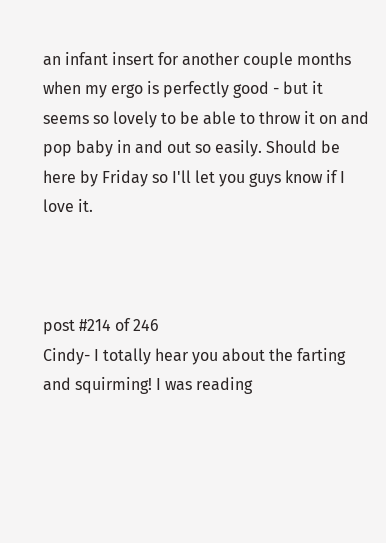an infant insert for another couple months when my ergo is perfectly good - but it seems so lovely to be able to throw it on and pop baby in and out so easily. Should be here by Friday so I'll let you guys know if I love it.



post #214 of 246
Cindy- I totally hear you about the farting and squirming! I was reading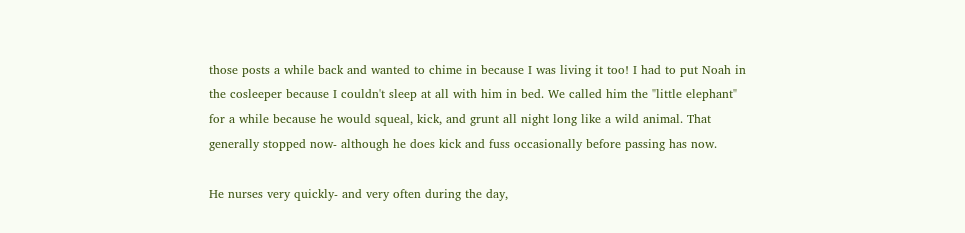those posts a while back and wanted to chime in because I was living it too! I had to put Noah in the cosleeper because I couldn't sleep at all with him in bed. We called him the "little elephant" for a while because he would squeal, kick, and grunt all night long like a wild animal. That generally stopped now- although he does kick and fuss occasionally before passing has now.

He nurses very quickly- and very often during the day,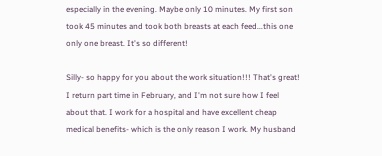especially in the evening. Maybe only 10 minutes. My first son took 45 minutes and took both breasts at each feed...this one only one breast. It's so different!

Silly- so happy for you about the work situation!!! That's great! I return part time in February, and I'm not sure how I feel about that. I work for a hospital and have excellent cheap medical benefits- which is the only reason I work. My husband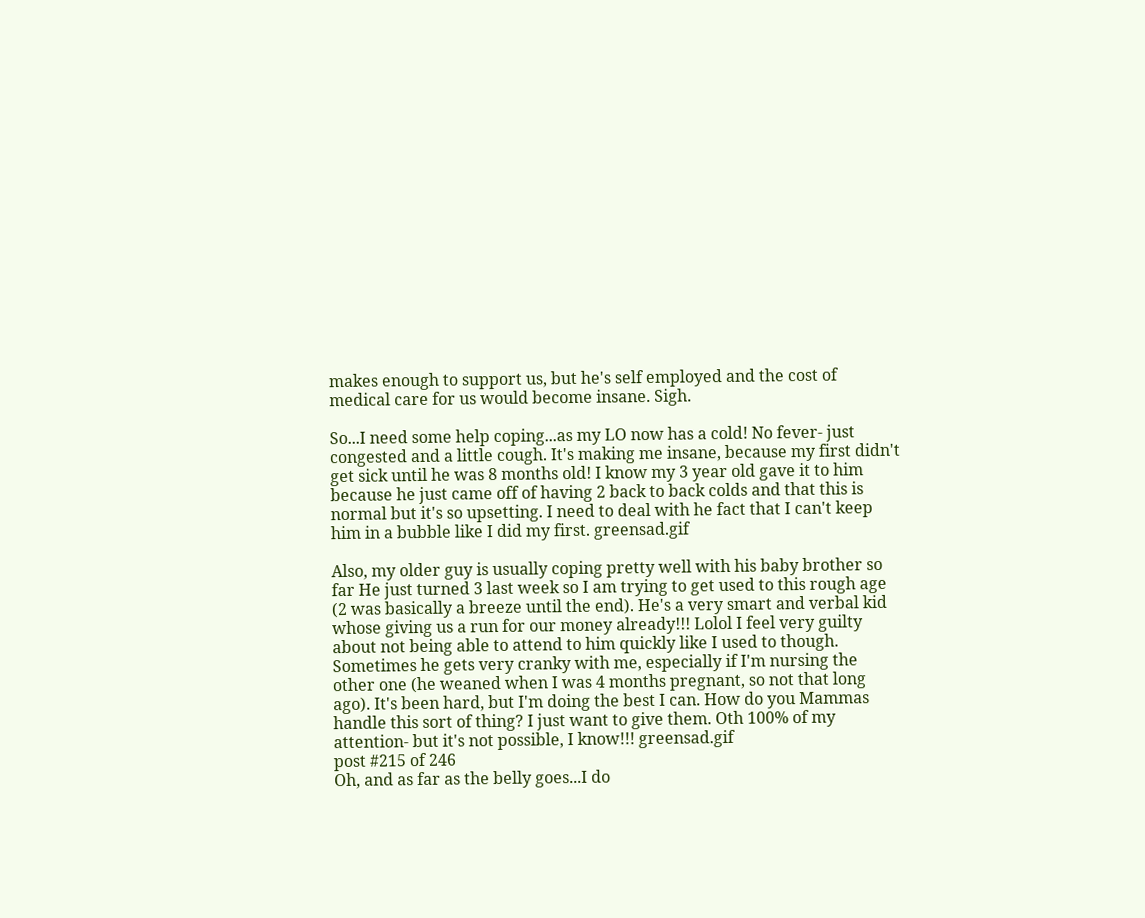makes enough to support us, but he's self employed and the cost of medical care for us would become insane. Sigh.

So...I need some help coping...as my LO now has a cold! No fever- just congested and a little cough. It's making me insane, because my first didn't get sick until he was 8 months old! I know my 3 year old gave it to him because he just came off of having 2 back to back colds and that this is normal but it's so upsetting. I need to deal with he fact that I can't keep him in a bubble like I did my first. greensad.gif

Also, my older guy is usually coping pretty well with his baby brother so far He just turned 3 last week so I am trying to get used to this rough age (2 was basically a breeze until the end). He's a very smart and verbal kid whose giving us a run for our money already!!! Lolol I feel very guilty about not being able to attend to him quickly like I used to though. Sometimes he gets very cranky with me, especially if I'm nursing the other one (he weaned when I was 4 months pregnant, so not that long ago). It's been hard, but I'm doing the best I can. How do you Mammas handle this sort of thing? I just want to give them. Oth 100% of my attention- but it's not possible, I know!!! greensad.gif
post #215 of 246
Oh, and as far as the belly goes...I do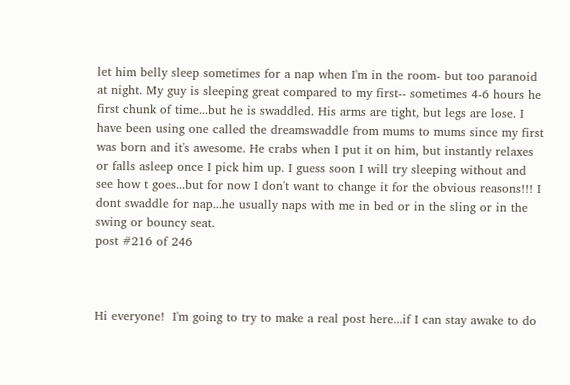let him belly sleep sometimes for a nap when I'm in the room- but too paranoid at night. My guy is sleeping great compared to my first-- sometimes 4-6 hours he first chunk of time...but he is swaddled. His arms are tight, but legs are lose. I have been using one called the dreamswaddle from mums to mums since my first was born and it's awesome. He crabs when I put it on him, but instantly relaxes or falls asleep once I pick him up. I guess soon I will try sleeping without and see how t goes...but for now I don't want to change it for the obvious reasons!!! I dont swaddle for nap...he usually naps with me in bed or in the sling or in the swing or bouncy seat.
post #216 of 246



Hi everyone!  I'm going to try to make a real post here...if I can stay awake to do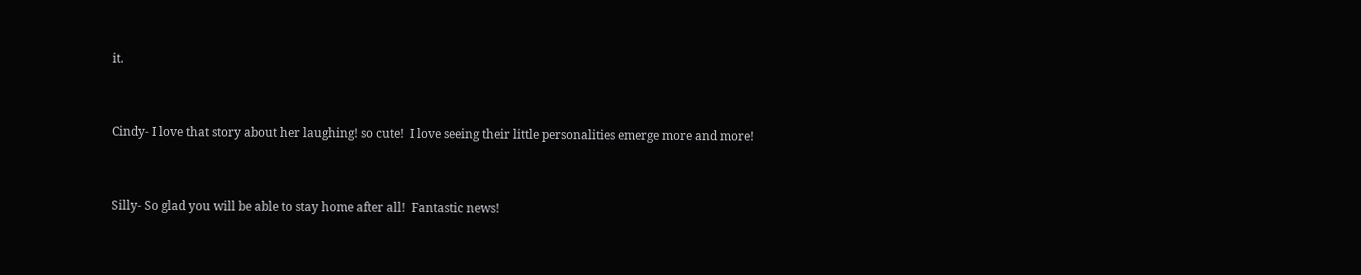it.


Cindy- I love that story about her laughing! so cute!  I love seeing their little personalities emerge more and more!


Silly- So glad you will be able to stay home after all!  Fantastic news!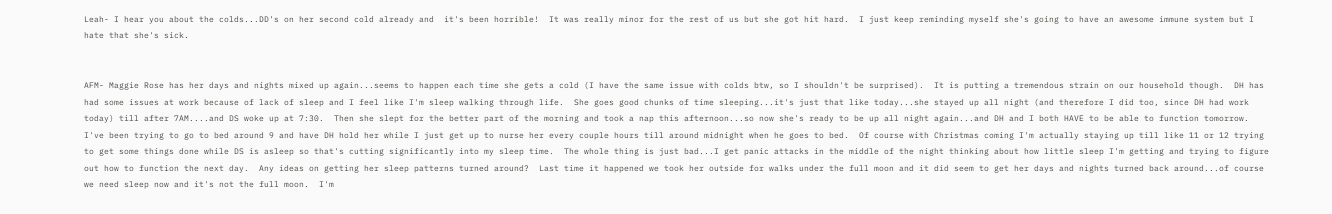Leah- I hear you about the colds...DD's on her second cold already and  it's been horrible!  It was really minor for the rest of us but she got hit hard.  I just keep reminding myself she's going to have an awesome immune system but I hate that she's sick.


AFM- Maggie Rose has her days and nights mixed up again...seems to happen each time she gets a cold (I have the same issue with colds btw, so I shouldn't be surprised).  It is putting a tremendous strain on our household though.  DH has had some issues at work because of lack of sleep and I feel like I'm sleep walking through life.  She goes good chunks of time sleeping...it's just that like today...she stayed up all night (and therefore I did too, since DH had work today) till after 7AM....and DS woke up at 7:30.  Then she slept for the better part of the morning and took a nap this afternoon...so now she's ready to be up all night again...and DH and I both HAVE to be able to function tomorrow.  I've been trying to go to bed around 9 and have DH hold her while I just get up to nurse her every couple hours till around midnight when he goes to bed.  Of course with Christmas coming I'm actually staying up till like 11 or 12 trying to get some things done while DS is asleep so that's cutting significantly into my sleep time.  The whole thing is just bad...I get panic attacks in the middle of the night thinking about how little sleep I'm getting and trying to figure out how to function the next day.  Any ideas on getting her sleep patterns turned around?  Last time it happened we took her outside for walks under the full moon and it did seem to get her days and nights turned back around...of course we need sleep now and it's not the full moon.  I'm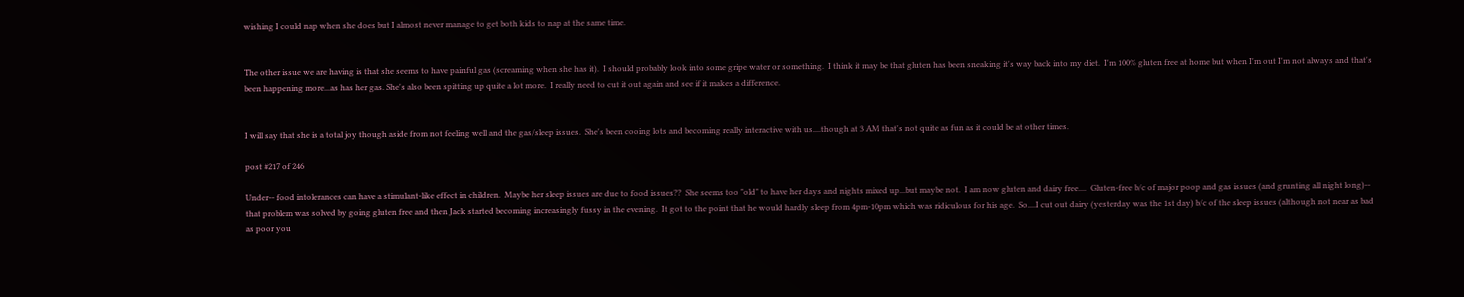wishing I could nap when she does but I almost never manage to get both kids to nap at the same time.


The other issue we are having is that she seems to have painful gas (screaming when she has it).  I should probably look into some gripe water or something.  I think it may be that gluten has been sneaking it's way back into my diet.  I'm 100% gluten free at home but when I'm out I'm not always and that's been happening more...as has her gas. She's also been spitting up quite a lot more.  I really need to cut it out again and see if it makes a difference.


I will say that she is a total joy though aside from not feeling well and the gas/sleep issues.  She's been cooing lots and becoming really interactive with us....though at 3 AM that's not quite as fun as it could be at other times.

post #217 of 246

Under-- food intolerances can have a stimulant-like effect in children.  Maybe her sleep issues are due to food issues??  She seems too "old" to have her days and nights mixed up...but maybe not.  I am now gluten and dairy free....  Gluten-free b/c of major poop and gas issues (and grunting all night long)-- that problem was solved by going gluten free and then Jack started becoming increasingly fussy in the evening.  It got to the point that he would hardly sleep from 4pm-10pm which was ridiculous for his age.  So....I cut out dairy (yesterday was the 1st day) b/c of the sleep issues (although not near as bad as poor you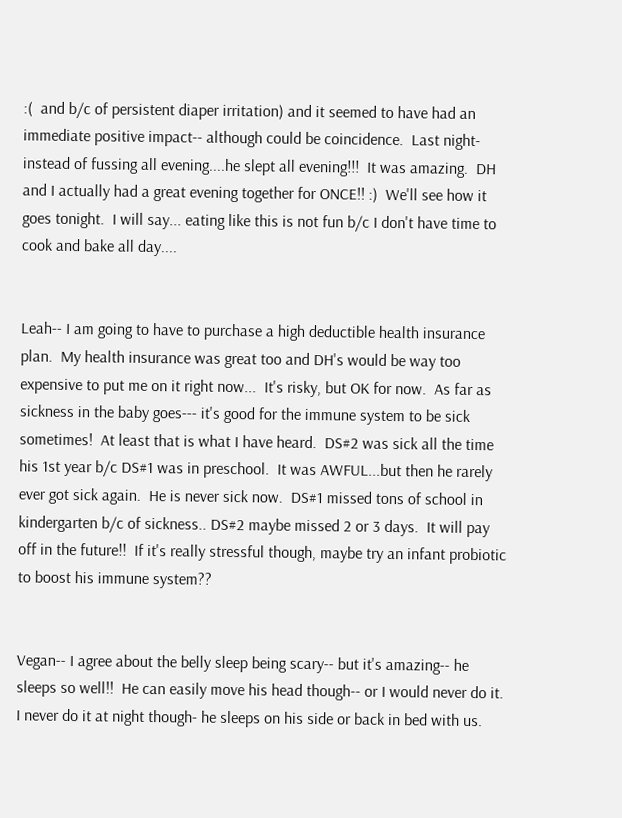:(  and b/c of persistent diaper irritation) and it seemed to have had an immediate positive impact-- although could be coincidence.  Last night- instead of fussing all evening....he slept all evening!!!  It was amazing.  DH and I actually had a great evening together for ONCE!! :)  We'll see how it goes tonight.  I will say... eating like this is not fun b/c I don't have time to cook and bake all day....


Leah-- I am going to have to purchase a high deductible health insurance plan.  My health insurance was great too and DH's would be way too expensive to put me on it right now...  It's risky, but OK for now.  As far as sickness in the baby goes--- it's good for the immune system to be sick sometimes!  At least that is what I have heard.  DS#2 was sick all the time his 1st year b/c DS#1 was in preschool.  It was AWFUL...but then he rarely ever got sick again.  He is never sick now.  DS#1 missed tons of school in kindergarten b/c of sickness.. DS#2 maybe missed 2 or 3 days.  It will pay off in the future!!  If it's really stressful though, maybe try an infant probiotic to boost his immune system??


Vegan-- I agree about the belly sleep being scary-- but it's amazing-- he sleeps so well!!  He can easily move his head though-- or I would never do it.  I never do it at night though- he sleeps on his side or back in bed with us.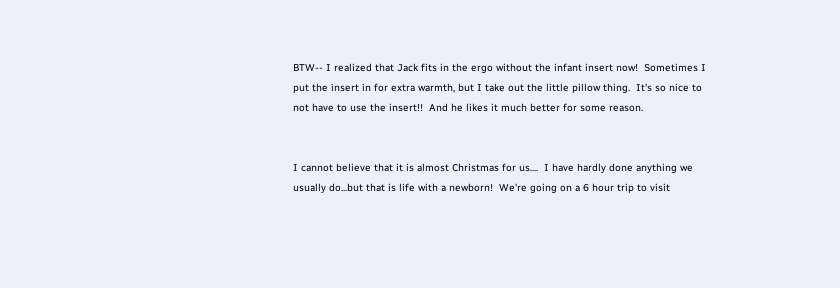BTW-- I realized that Jack fits in the ergo without the infant insert now!  Sometimes I put the insert in for extra warmth, but I take out the little pillow thing.  It's so nice to not have to use the insert!!  And he likes it much better for some reason.


I cannot believe that it is almost Christmas for us....  I have hardly done anything we usually do...but that is life with a newborn!  We're going on a 6 hour trip to visit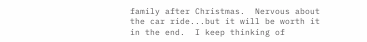family after Christmas.  Nervous about the car ride...but it will be worth it in the end.  I keep thinking of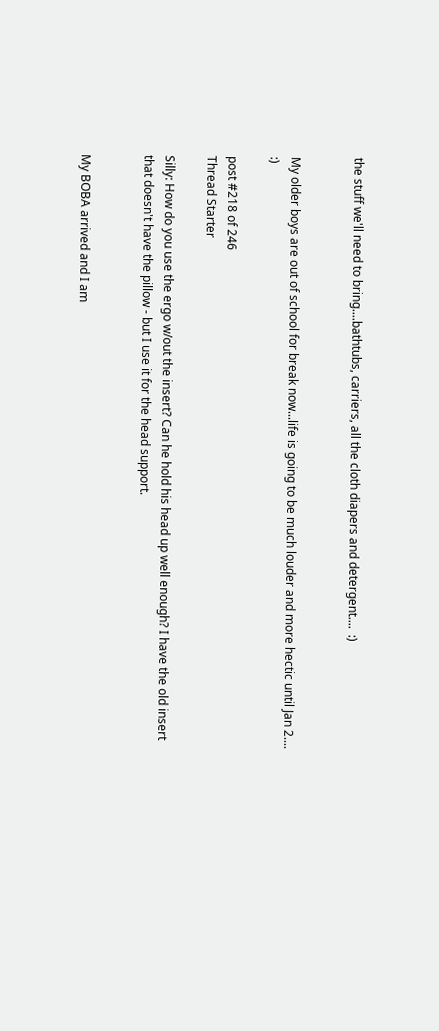the stuff we'll need to bring....bathtubs, carriers, all the cloth diapers and detergent....  :)


My older boys are out of school for break now...life is going to be much louder and more hectic until Jan 2....  :)

post #218 of 246
Thread Starter

Silly: How do you use the ergo w/out the insert? Can he hold his head up well enough? I have the old insert that doesn't have the pillow - but I use it for the head support.


My BOBA arrived and I am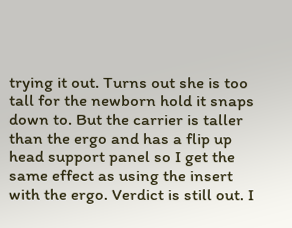trying it out. Turns out she is too tall for the newborn hold it snaps down to. But the carrier is taller than the ergo and has a flip up head support panel so I get the same effect as using the insert with the ergo. Verdict is still out. I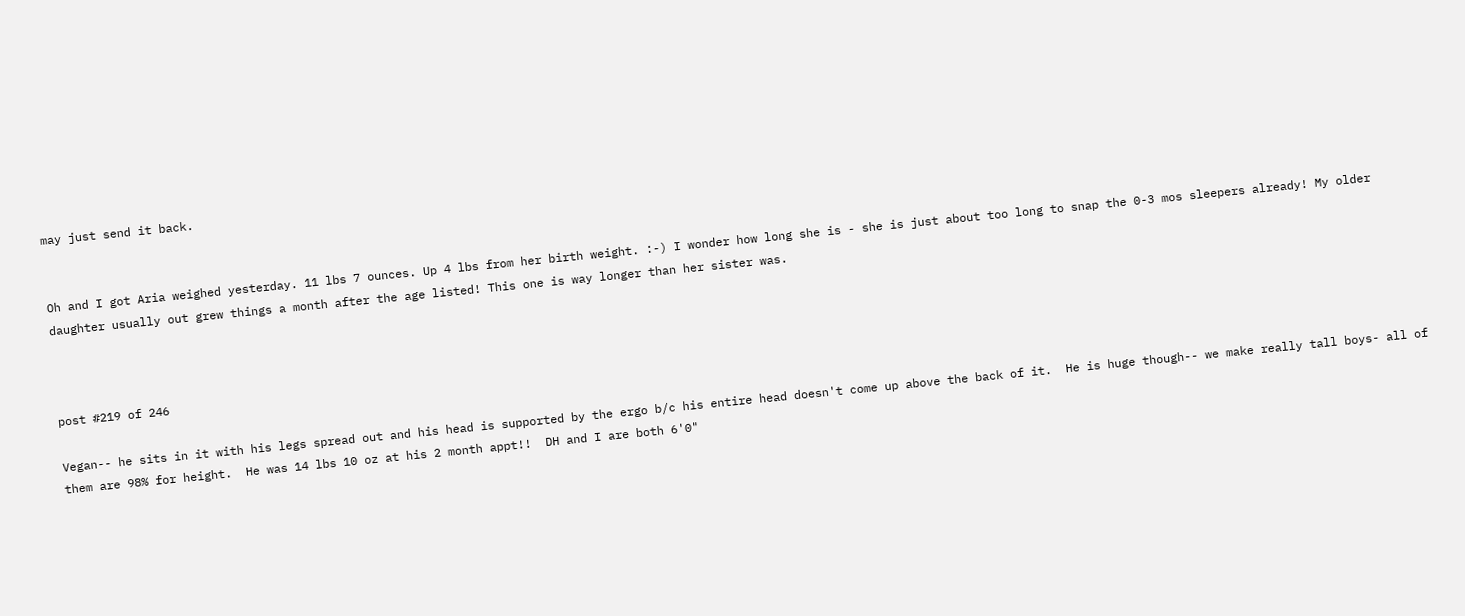may just send it back.


Oh and I got Aria weighed yesterday. 11 lbs 7 ounces. Up 4 lbs from her birth weight. :-) I wonder how long she is - she is just about too long to snap the 0-3 mos sleepers already! My older daughter usually out grew things a month after the age listed! This one is way longer than her sister was.



post #219 of 246

Vegan-- he sits in it with his legs spread out and his head is supported by the ergo b/c his entire head doesn't come up above the back of it.  He is huge though-- we make really tall boys- all of them are 98% for height.  He was 14 lbs 10 oz at his 2 month appt!!  DH and I are both 6'0"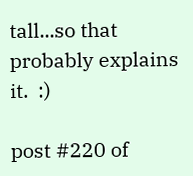tall...so that probably explains it.  :)

post #220 of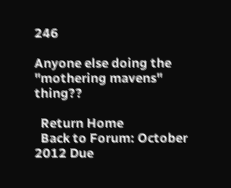246

Anyone else doing the "mothering mavens" thing??

  Return Home
  Back to Forum: October 2012 Due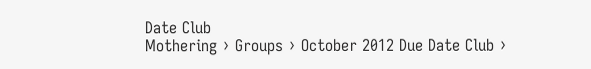Date Club
Mothering › Groups › October 2012 Due Date Club ›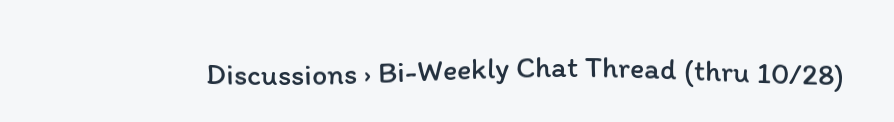Discussions › Bi-Weekly Chat Thread (thru 10/28)